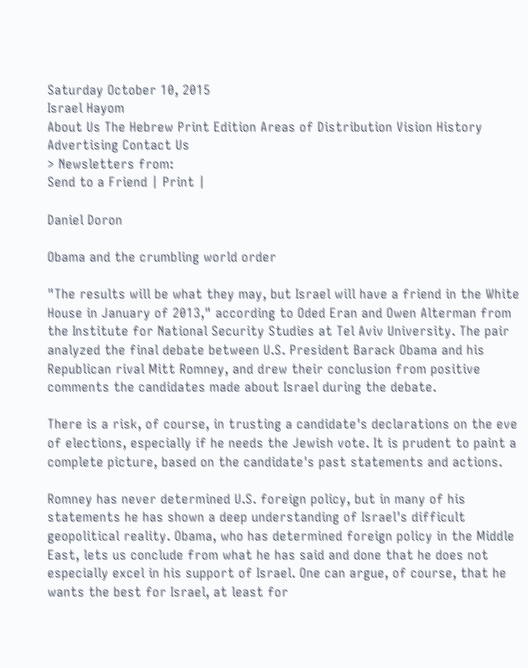Saturday October 10, 2015
Israel Hayom
About Us The Hebrew Print Edition Areas of Distribution Vision History Advertising Contact Us
> Newsletters from:
Send to a Friend | Print |

Daniel Doron

Obama and the crumbling world order

"The results will be what they may, but Israel will have a friend in the White House in January of 2013," according to Oded Eran and Owen Alterman from the Institute for National Security Studies at Tel Aviv University. The pair analyzed the final debate between U.S. President Barack Obama and his Republican rival Mitt Romney, and drew their conclusion from positive comments the candidates made about Israel during the debate.

There is a risk, of course, in trusting a candidate's declarations on the eve of elections, especially if he needs the Jewish vote. It is prudent to paint a complete picture, based on the candidate's past statements and actions.

Romney has never determined U.S. foreign policy, but in many of his statements he has shown a deep understanding of Israel's difficult geopolitical reality. Obama, who has determined foreign policy in the Middle East, lets us conclude from what he has said and done that he does not especially excel in his support of Israel. One can argue, of course, that he wants the best for Israel, at least for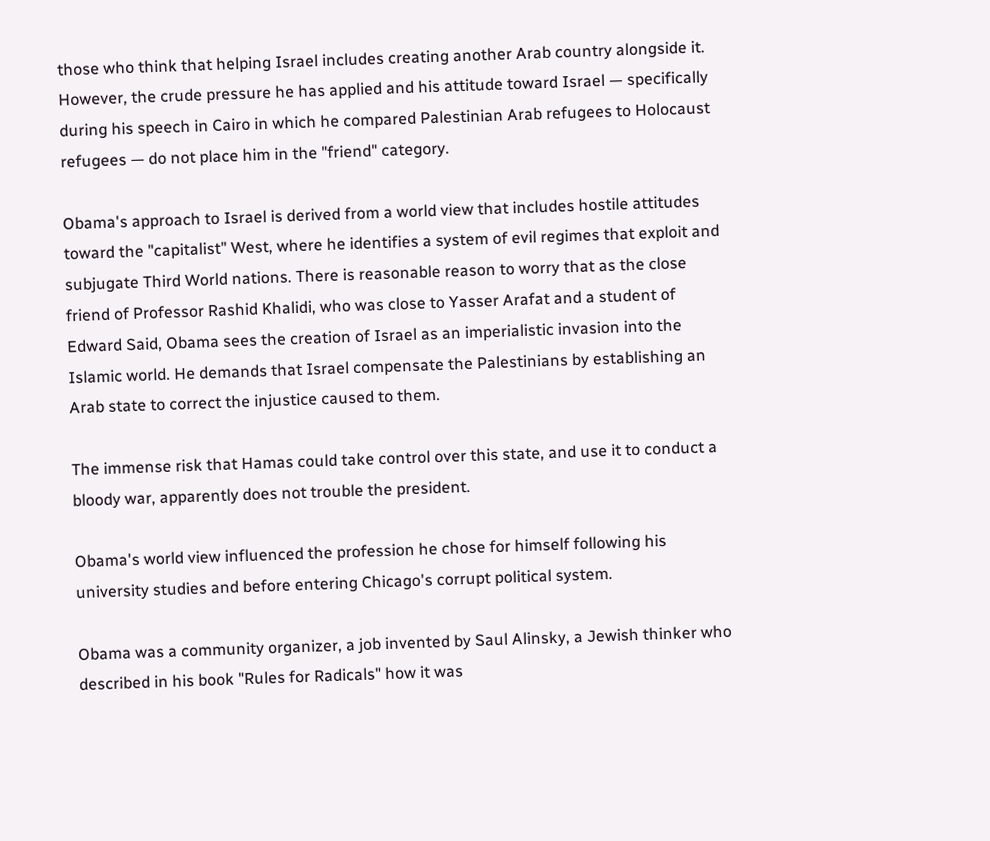those who think that helping Israel includes creating another Arab country alongside it. However, the crude pressure he has applied and his attitude toward Israel — specifically during his speech in Cairo in which he compared Palestinian Arab refugees to Holocaust refugees — do not place him in the "friend" category.

Obama's approach to Israel is derived from a world view that includes hostile attitudes toward the "capitalist" West, where he identifies a system of evil regimes that exploit and subjugate Third World nations. There is reasonable reason to worry that as the close friend of Professor Rashid Khalidi, who was close to Yasser Arafat and a student of Edward Said, Obama sees the creation of Israel as an imperialistic invasion into the Islamic world. He demands that Israel compensate the Palestinians by establishing an Arab state to correct the injustice caused to them.

The immense risk that Hamas could take control over this state, and use it to conduct a bloody war, apparently does not trouble the president.

Obama's world view influenced the profession he chose for himself following his university studies and before entering Chicago's corrupt political system.

Obama was a community organizer, a job invented by Saul Alinsky, a Jewish thinker who described in his book "Rules for Radicals" how it was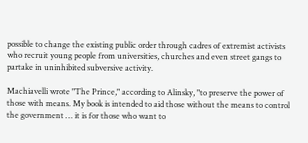possible to change the existing public order through cadres of extremist activists who recruit young people from universities, churches and even street gangs to partake in uninhibited subversive activity.

Machiavelli wrote "The Prince," according to Alinsky, "to preserve the power of those with means. My book is intended to aid those without the means to control the government … it is for those who want to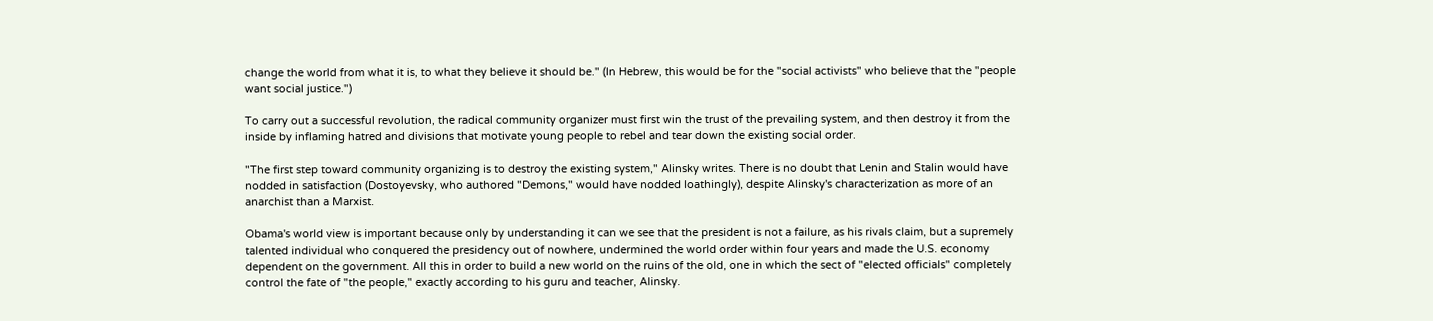change the world from what it is, to what they believe it should be." (In Hebrew, this would be for the "social activists" who believe that the "people want social justice.")

To carry out a successful revolution, the radical community organizer must first win the trust of the prevailing system, and then destroy it from the inside by inflaming hatred and divisions that motivate young people to rebel and tear down the existing social order.

"The first step toward community organizing is to destroy the existing system," Alinsky writes. There is no doubt that Lenin and Stalin would have nodded in satisfaction (Dostoyevsky, who authored "Demons," would have nodded loathingly), despite Alinsky's characterization as more of an anarchist than a Marxist.

Obama's world view is important because only by understanding it can we see that the president is not a failure, as his rivals claim, but a supremely talented individual who conquered the presidency out of nowhere, undermined the world order within four years and made the U.S. economy dependent on the government. All this in order to build a new world on the ruins of the old, one in which the sect of "elected officials" completely control the fate of "the people," exactly according to his guru and teacher, Alinsky.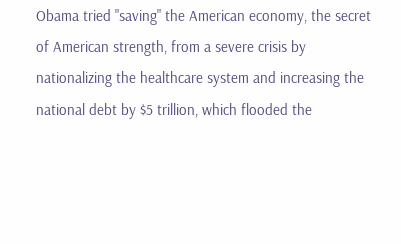Obama tried "saving" the American economy, the secret of American strength, from a severe crisis by nationalizing the healthcare system and increasing the national debt by $5 trillion, which flooded the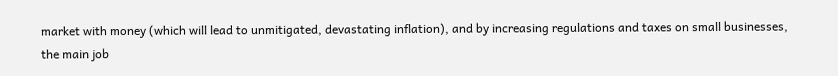market with money (which will lead to unmitigated, devastating inflation), and by increasing regulations and taxes on small businesses, the main job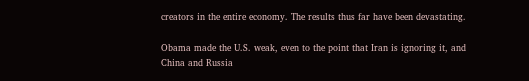creators in the entire economy. The results thus far have been devastating.

Obama made the U.S. weak, even to the point that Iran is ignoring it, and China and Russia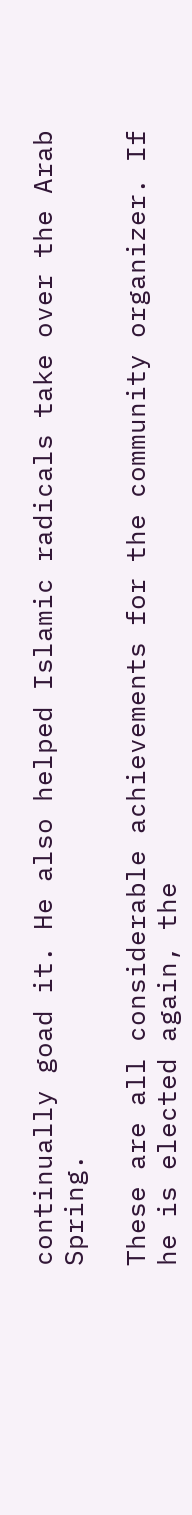continually goad it. He also helped Islamic radicals take over the Arab Spring.

These are all considerable achievements for the community organizer. If he is elected again, the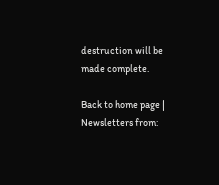destruction will be made complete.

Back to home page | Newsletters from: